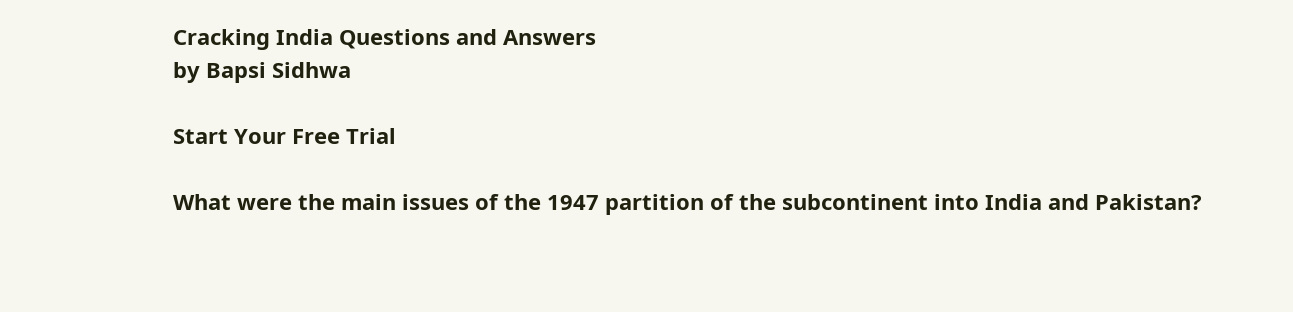Cracking India Questions and Answers
by Bapsi Sidhwa

Start Your Free Trial

What were the main issues of the 1947 partition of the subcontinent into India and Pakistan?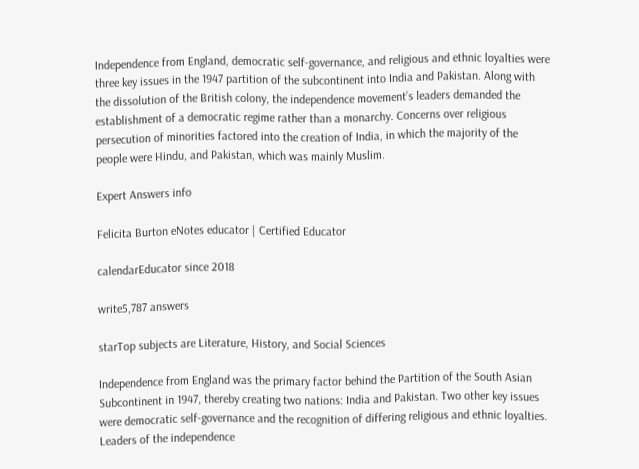Independence from England, democratic self-governance, and religious and ethnic loyalties were three key issues in the 1947 partition of the subcontinent into India and Pakistan. Along with the dissolution of the British colony, the independence movement’s leaders demanded the establishment of a democratic regime rather than a monarchy. Concerns over religious persecution of minorities factored into the creation of India, in which the majority of the people were Hindu, and Pakistan, which was mainly Muslim.

Expert Answers info

Felicita Burton eNotes educator | Certified Educator

calendarEducator since 2018

write5,787 answers

starTop subjects are Literature, History, and Social Sciences

Independence from England was the primary factor behind the Partition of the South Asian Subcontinent in 1947, thereby creating two nations: India and Pakistan. Two other key issues were democratic self-governance and the recognition of differing religious and ethnic loyalties. Leaders of the independence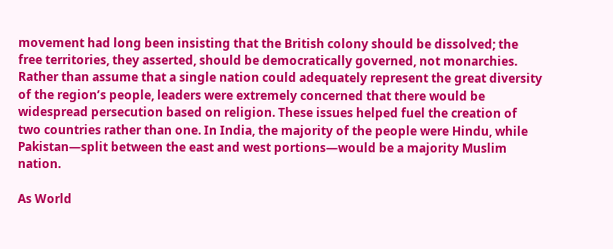movement had long been insisting that the British colony should be dissolved; the free territories, they asserted, should be democratically governed, not monarchies. Rather than assume that a single nation could adequately represent the great diversity of the region’s people, leaders were extremely concerned that there would be widespread persecution based on religion. These issues helped fuel the creation of two countries rather than one. In India, the majority of the people were Hindu, while Pakistan—split between the east and west portions—would be a majority Muslim nation.

As World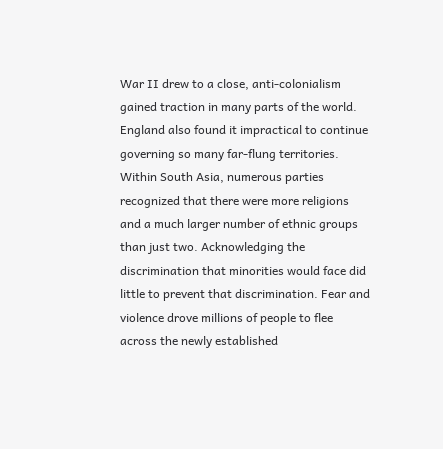War II drew to a close, anti-colonialism gained traction in many parts of the world. England also found it impractical to continue governing so many far-flung territories. Within South Asia, numerous parties recognized that there were more religions and a much larger number of ethnic groups than just two. Acknowledging the discrimination that minorities would face did little to prevent that discrimination. Fear and violence drove millions of people to flee across the newly established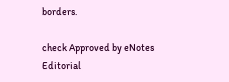borders.

check Approved by eNotes Editorial